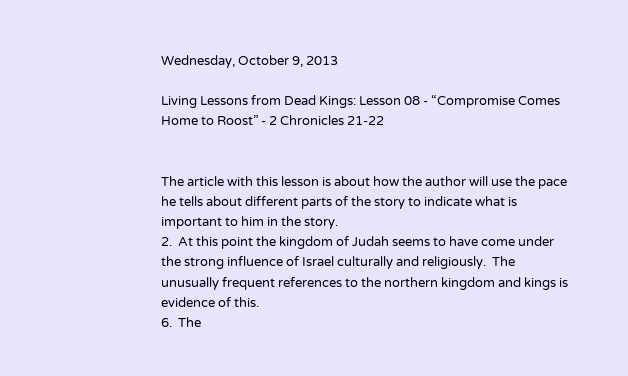Wednesday, October 9, 2013

Living Lessons from Dead Kings: Lesson 08 - “Compromise Comes Home to Roost” - 2 Chronicles 21-22


The article with this lesson is about how the author will use the pace he tells about different parts of the story to indicate what is important to him in the story.
2.  At this point the kingdom of Judah seems to have come under the strong influence of Israel culturally and religiously.  The unusually frequent references to the northern kingdom and kings is evidence of this.
6.  The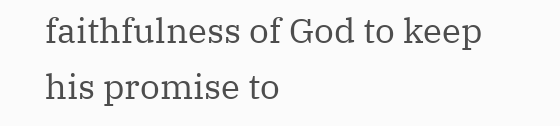faithfulness of God to keep his promise to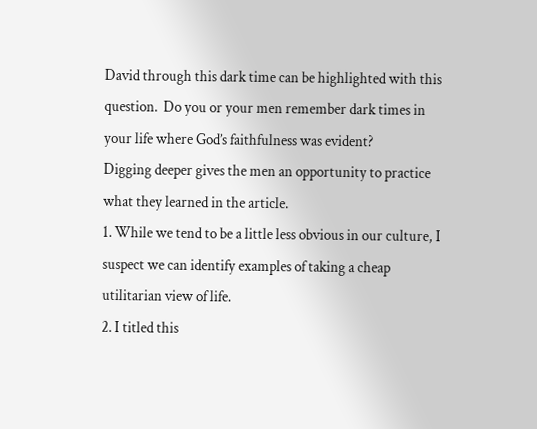David through this dark time can be highlighted with this question.  Do you or your men remember dark times in your life where God’s faithfulness was evident?
Digging deeper gives the men an opportunity to practice what they learned in the article.
1. While we tend to be a little less obvious in our culture, I suspect we can identify examples of taking a cheap utilitarian view of life.
2. I titled this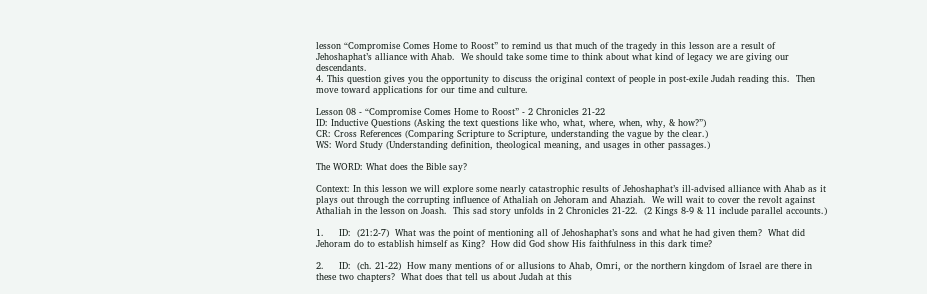lesson “Compromise Comes Home to Roost” to remind us that much of the tragedy in this lesson are a result of Jehoshaphat’s alliance with Ahab.  We should take some time to think about what kind of legacy we are giving our descendants.
4. This question gives you the opportunity to discuss the original context of people in post-exile Judah reading this.  Then move toward applications for our time and culture.

Lesson 08 - “Compromise Comes Home to Roost” - 2 Chronicles 21-22
ID: Inductive Questions (Asking the text questions like who, what, where, when, why, & how?”)
CR: Cross References (Comparing Scripture to Scripture, understanding the vague by the clear.)
WS: Word Study (Understanding definition, theological meaning, and usages in other passages.)

The WORD: What does the Bible say?

Context: In this lesson we will explore some nearly catastrophic results of Jehoshaphat’s ill-advised alliance with Ahab as it plays out through the corrupting influence of Athaliah on Jehoram and Ahaziah.  We will wait to cover the revolt against Athaliah in the lesson on Joash.  This sad story unfolds in 2 Chronicles 21-22.  (2 Kings 8-9 & 11 include parallel accounts.)

1.     ID:  (21:2-7)  What was the point of mentioning all of Jehoshaphat’s sons and what he had given them?  What did Jehoram do to establish himself as King?  How did God show His faithfulness in this dark time?

2.     ID:  (ch. 21-22)  How many mentions of or allusions to Ahab, Omri, or the northern kingdom of Israel are there in these two chapters?  What does that tell us about Judah at this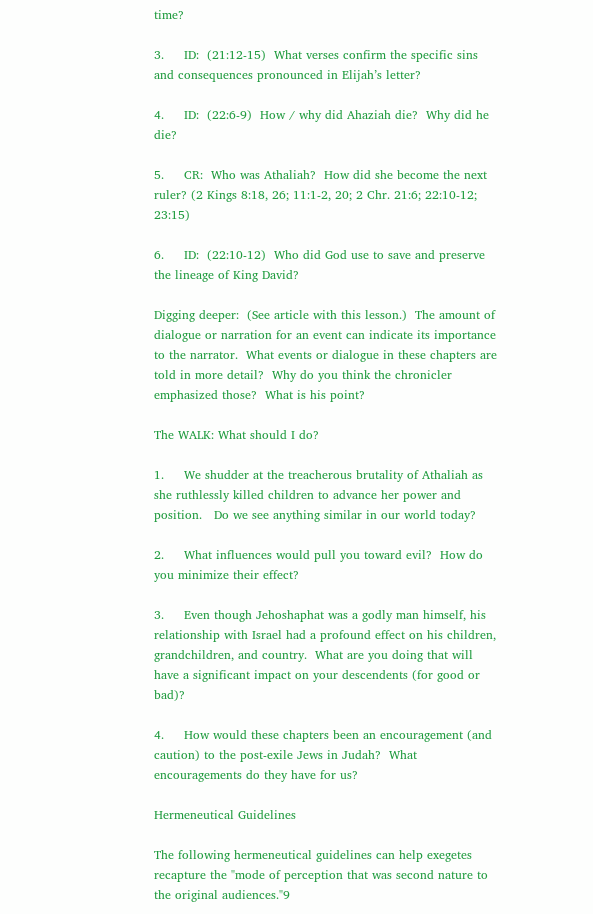time?

3.     ID:  (21:12-15)  What verses confirm the specific sins and consequences pronounced in Elijah’s letter?

4.     ID:  (22:6-9)  How / why did Ahaziah die?  Why did he die?

5.     CR:  Who was Athaliah?  How did she become the next ruler? (2 Kings 8:18, 26; 11:1-2, 20; 2 Chr. 21:6; 22:10-12; 23:15)

6.     ID:  (22:10-12)  Who did God use to save and preserve the lineage of King David?

Digging deeper:  (See article with this lesson.)  The amount of dialogue or narration for an event can indicate its importance to the narrator.  What events or dialogue in these chapters are told in more detail?  Why do you think the chronicler emphasized those?  What is his point?

The WALK: What should I do?

1.     We shudder at the treacherous brutality of Athaliah as she ruthlessly killed children to advance her power and position.   Do we see anything similar in our world today?

2.     What influences would pull you toward evil?  How do you minimize their effect?

3.     Even though Jehoshaphat was a godly man himself, his relationship with Israel had a profound effect on his children, grandchildren, and country.  What are you doing that will have a significant impact on your descendents (for good or bad)?

4.     How would these chapters been an encouragement (and caution) to the post-exile Jews in Judah?  What encouragements do they have for us?

Hermeneutical Guidelines

The following hermeneutical guidelines can help exegetes recapture the "mode of perception that was second nature to the original audiences."9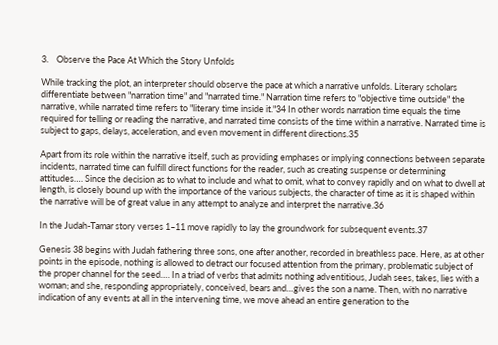3.    Observe the Pace At Which the Story Unfolds

While tracking the plot, an interpreter should observe the pace at which a narrative unfolds. Literary scholars differentiate between "narration time" and "narrated time." Narration time refers to "objective time outside" the narrative, while narrated time refers to "literary time inside it."34 In other words narration time equals the time required for telling or reading the narrative, and narrated time consists of the time within a narrative. Narrated time is subject to gaps, delays, acceleration, and even movement in different directions.35

Apart from its role within the narrative itself, such as providing emphases or implying connections between separate incidents, narrated time can fulfill direct functions for the reader, such as creating suspense or determining attitudes…. Since the decision as to what to include and what to omit, what to convey rapidly and on what to dwell at length, is closely bound up with the importance of the various subjects, the character of time as it is shaped within the narrative will be of great value in any attempt to analyze and interpret the narrative.36

In the Judah-Tamar story verses 1–11 move rapidly to lay the groundwork for subsequent events.37

Genesis 38 begins with Judah fathering three sons, one after another, recorded in breathless pace. Here, as at other points in the episode, nothing is allowed to detract our focused attention from the primary, problematic subject of the proper channel for the seed…. In a triad of verbs that admits nothing adventitious, Judah sees, takes, lies with a woman; and she, responding appropriately, conceived, bears and…gives the son a name. Then, with no narrative indication of any events at all in the intervening time, we move ahead an entire generation to the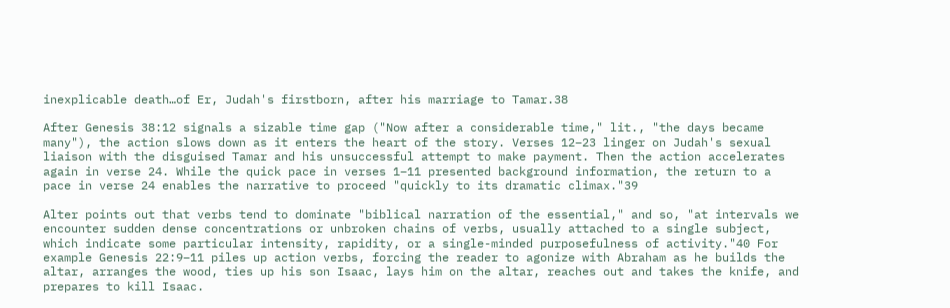inexplicable death…of Er, Judah's firstborn, after his marriage to Tamar.38

After Genesis 38:12 signals a sizable time gap ("Now after a considerable time," lit., "the days became many"), the action slows down as it enters the heart of the story. Verses 12–23 linger on Judah's sexual liaison with the disguised Tamar and his unsuccessful attempt to make payment. Then the action accelerates again in verse 24. While the quick pace in verses 1–11 presented background information, the return to a pace in verse 24 enables the narrative to proceed "quickly to its dramatic climax."39

Alter points out that verbs tend to dominate "biblical narration of the essential," and so, "at intervals we encounter sudden dense concentrations or unbroken chains of verbs, usually attached to a single subject, which indicate some particular intensity, rapidity, or a single-minded purposefulness of activity."40 For example Genesis 22:9–11 piles up action verbs, forcing the reader to agonize with Abraham as he builds the altar, arranges the wood, ties up his son Isaac, lays him on the altar, reaches out and takes the knife, and prepares to kill Isaac.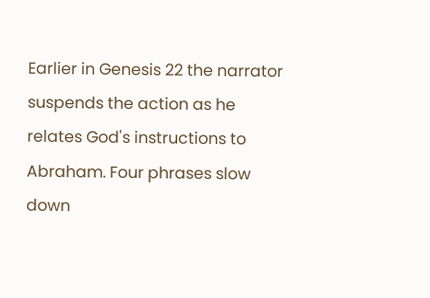Earlier in Genesis 22 the narrator suspends the action as he relates God's instructions to Abraham. Four phrases slow down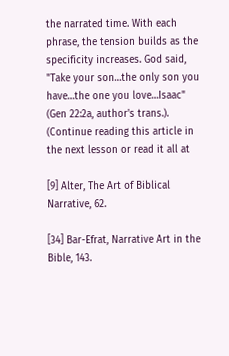the narrated time. With each phrase, the tension builds as the specificity increases. God said, "Take your son…the only son you have…the one you love…Isaac" (Gen 22:2a, author's trans.).  (Continue reading this article in the next lesson or read it all at

[9] Alter, The Art of Biblical Narrative, 62.

[34] Bar-Efrat, Narrative Art in the Bible, 143.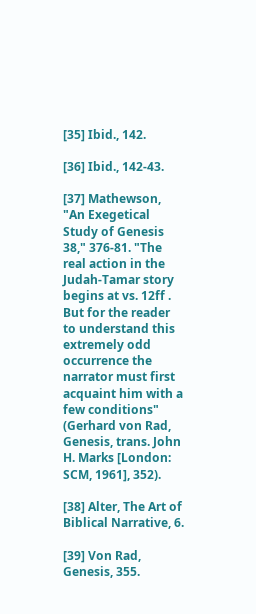[35] Ibid., 142.

[36] Ibid., 142-43.

[37] Mathewson, "An Exegetical Study of Genesis 38," 376-81. "The real action in the Judah-Tamar story begins at vs. 12ff . But for the reader to understand this extremely odd occurrence the narrator must first acquaint him with a few conditions" (Gerhard von Rad, Genesis, trans. John H. Marks [London: SCM, 1961], 352).

[38] Alter, The Art of Biblical Narrative, 6.

[39] Von Rad, Genesis, 355.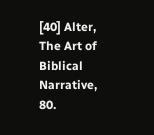[40] Alter, The Art of Biblical Narrative, 80.